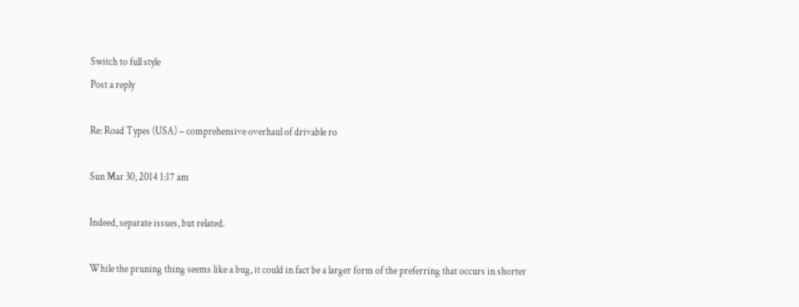Switch to full style
Post a reply

Re: Road Types (USA) – comprehensive overhaul of drivable ro

Sun Mar 30, 2014 1:17 am

Indeed, separate issues, but related.

While the pruning thing seems like a bug, it could in fact be a larger form of the preferring that occurs in shorter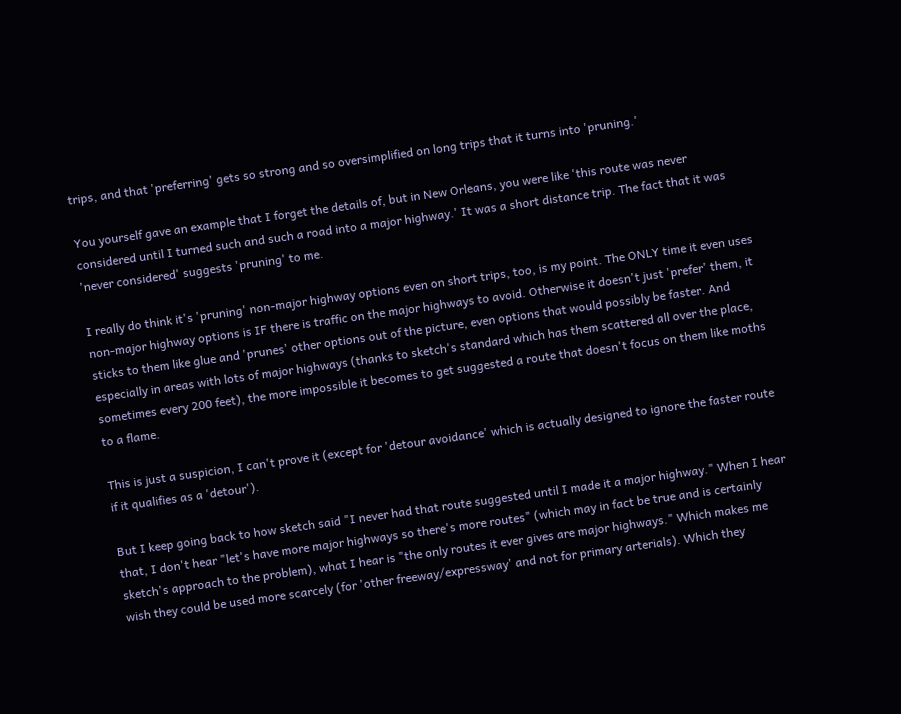trips, and that 'preferring' gets so strong and so oversimplified on long trips that it turns into 'pruning.'

You yourself gave an example that I forget the details of, but in New Orleans, you were like 'this route was never considered until I turned such and such a road into a major highway.' It was a short distance trip. The fact that it was 'never considered' suggests 'pruning' to me.

I really do think it's 'pruning' non-major highway options even on short trips, too, is my point. The ONLY time it even uses non-major highway options is IF there is traffic on the major highways to avoid. Otherwise it doesn't just 'prefer' them, it sticks to them like glue and 'prunes' other options out of the picture, even options that would possibly be faster. And especially in areas with lots of major highways (thanks to sketch's standard which has them scattered all over the place, sometimes every 200 feet), the more impossible it becomes to get suggested a route that doesn't focus on them like moths to a flame.

This is just a suspicion, I can't prove it (except for 'detour avoidance' which is actually designed to ignore the faster route if it qualifies as a 'detour').

But I keep going back to how sketch said "I never had that route suggested until I made it a major highway." When I hear that, I don't hear "let's have more major highways so there's more routes" (which may in fact be true and is certainly sketch's approach to the problem), what I hear is "the only routes it ever gives are major highways." Which makes me wish they could be used more scarcely (for 'other freeway/expressway' and not for primary arterials). Which they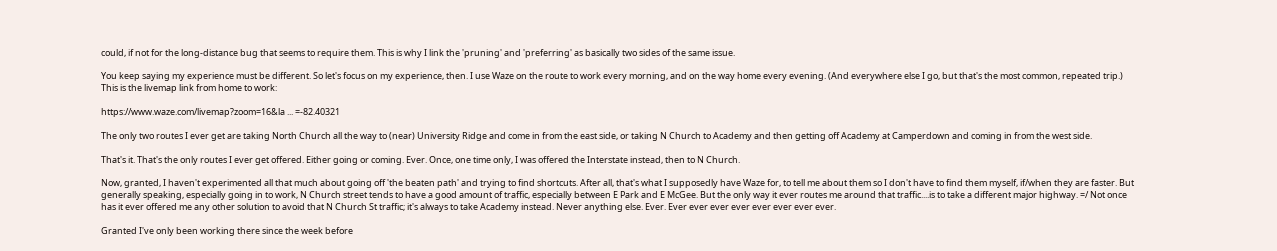could, if not for the long-distance bug that seems to require them. This is why I link the 'pruning' and 'preferring' as basically two sides of the same issue.

You keep saying my experience must be different. So let's focus on my experience, then. I use Waze on the route to work every morning, and on the way home every evening. (And everywhere else I go, but that's the most common, repeated trip.) This is the livemap link from home to work:

https://www.waze.com/livemap?zoom=16&la ... =-82.40321

The only two routes I ever get are taking North Church all the way to (near) University Ridge and come in from the east side, or taking N Church to Academy and then getting off Academy at Camperdown and coming in from the west side.

That's it. That's the only routes I ever get offered. Either going or coming. Ever. Once, one time only, I was offered the Interstate instead, then to N Church.

Now, granted, I haven't experimented all that much about going off 'the beaten path' and trying to find shortcuts. After all, that's what I supposedly have Waze for, to tell me about them so I don't have to find them myself, if/when they are faster. But generally speaking, especially going in to work, N Church street tends to have a good amount of traffic, especially between E Park and E McGee. But the only way it ever routes me around that traffic....is to take a different major highway. =/ Not once has it ever offered me any other solution to avoid that N Church St traffic; it's always to take Academy instead. Never anything else. Ever. Ever ever ever ever ever ever ever ever.

Granted I've only been working there since the week before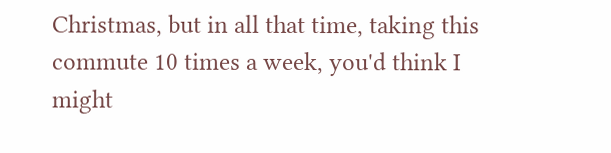Christmas, but in all that time, taking this commute 10 times a week, you'd think I might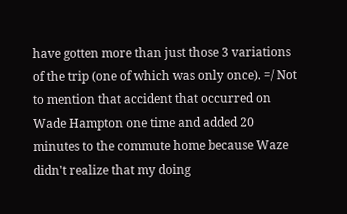have gotten more than just those 3 variations of the trip (one of which was only once). =/ Not to mention that accident that occurred on Wade Hampton one time and added 20 minutes to the commute home because Waze didn't realize that my doing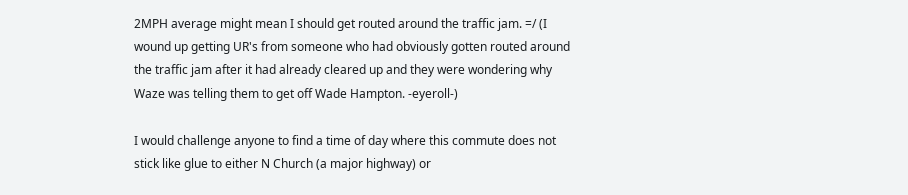2MPH average might mean I should get routed around the traffic jam. =/ (I wound up getting UR's from someone who had obviously gotten routed around the traffic jam after it had already cleared up and they were wondering why Waze was telling them to get off Wade Hampton. -eyeroll-)

I would challenge anyone to find a time of day where this commute does not stick like glue to either N Church (a major highway) or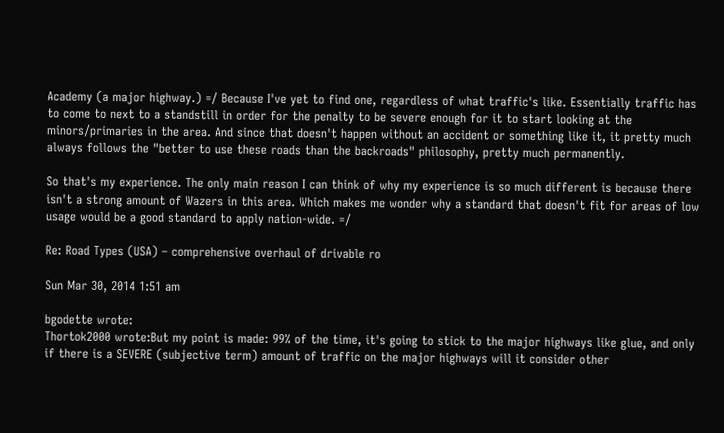Academy (a major highway.) =/ Because I've yet to find one, regardless of what traffic's like. Essentially traffic has to come to next to a standstill in order for the penalty to be severe enough for it to start looking at the minors/primaries in the area. And since that doesn't happen without an accident or something like it, it pretty much always follows the "better to use these roads than the backroads" philosophy, pretty much permanently.

So that's my experience. The only main reason I can think of why my experience is so much different is because there isn't a strong amount of Wazers in this area. Which makes me wonder why a standard that doesn't fit for areas of low usage would be a good standard to apply nation-wide. =/

Re: Road Types (USA) – comprehensive overhaul of drivable ro

Sun Mar 30, 2014 1:51 am

bgodette wrote:
Thortok2000 wrote:But my point is made: 99% of the time, it's going to stick to the major highways like glue, and only if there is a SEVERE (subjective term) amount of traffic on the major highways will it consider other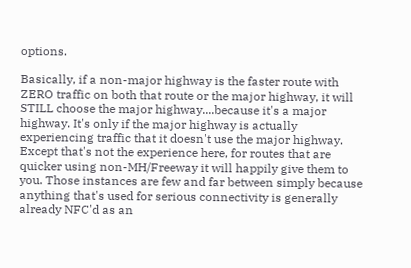options.

Basically, if a non-major highway is the faster route with ZERO traffic on both that route or the major highway, it will STILL choose the major highway....because it's a major highway. It's only if the major highway is actually experiencing traffic that it doesn't use the major highway.
Except that's not the experience here, for routes that are quicker using non-MH/Freeway it will happily give them to you. Those instances are few and far between simply because anything that's used for serious connectivity is generally already NFC'd as an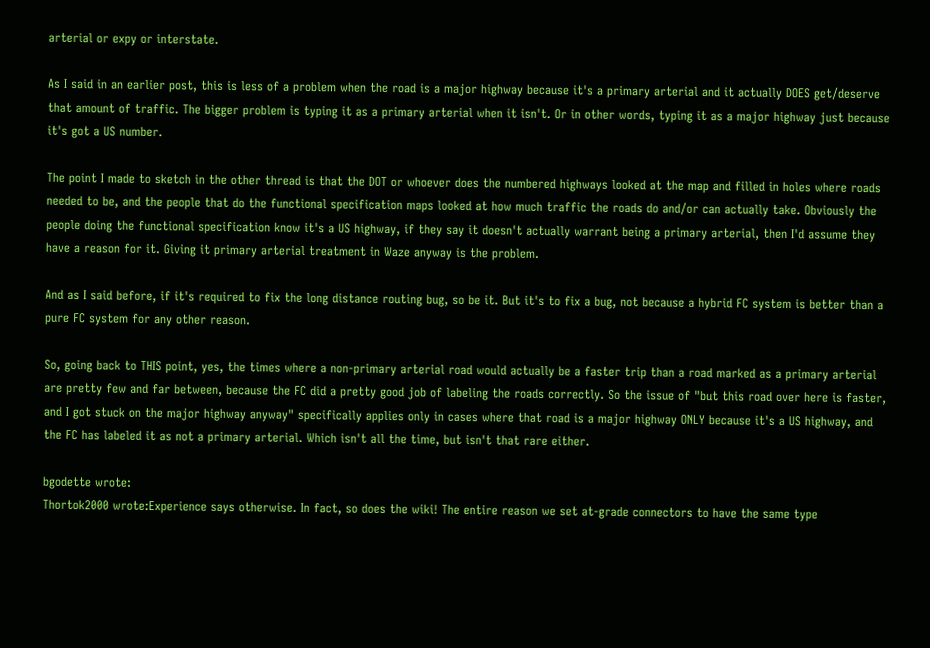arterial or expy or interstate.

As I said in an earlier post, this is less of a problem when the road is a major highway because it's a primary arterial and it actually DOES get/deserve that amount of traffic. The bigger problem is typing it as a primary arterial when it isn't. Or in other words, typing it as a major highway just because it's got a US number.

The point I made to sketch in the other thread is that the DOT or whoever does the numbered highways looked at the map and filled in holes where roads needed to be, and the people that do the functional specification maps looked at how much traffic the roads do and/or can actually take. Obviously the people doing the functional specification know it's a US highway, if they say it doesn't actually warrant being a primary arterial, then I'd assume they have a reason for it. Giving it primary arterial treatment in Waze anyway is the problem.

And as I said before, if it's required to fix the long distance routing bug, so be it. But it's to fix a bug, not because a hybrid FC system is better than a pure FC system for any other reason.

So, going back to THIS point, yes, the times where a non-primary arterial road would actually be a faster trip than a road marked as a primary arterial are pretty few and far between, because the FC did a pretty good job of labeling the roads correctly. So the issue of "but this road over here is faster, and I got stuck on the major highway anyway" specifically applies only in cases where that road is a major highway ONLY because it's a US highway, and the FC has labeled it as not a primary arterial. Which isn't all the time, but isn't that rare either.

bgodette wrote:
Thortok2000 wrote:Experience says otherwise. In fact, so does the wiki! The entire reason we set at-grade connectors to have the same type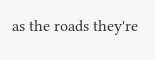as the roads they're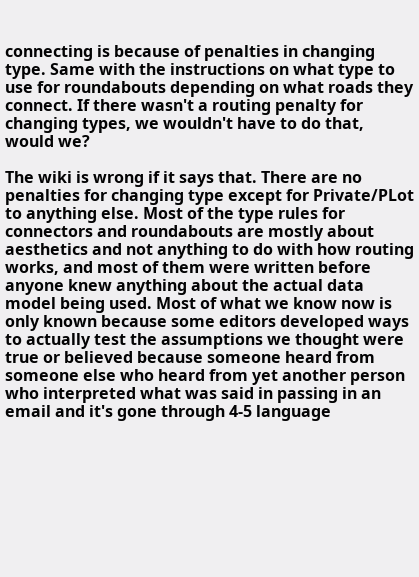connecting is because of penalties in changing type. Same with the instructions on what type to use for roundabouts depending on what roads they connect. If there wasn't a routing penalty for changing types, we wouldn't have to do that, would we?

The wiki is wrong if it says that. There are no penalties for changing type except for Private/PLot to anything else. Most of the type rules for connectors and roundabouts are mostly about aesthetics and not anything to do with how routing works, and most of them were written before anyone knew anything about the actual data model being used. Most of what we know now is only known because some editors developed ways to actually test the assumptions we thought were true or believed because someone heard from someone else who heard from yet another person who interpreted what was said in passing in an email and it's gone through 4-5 language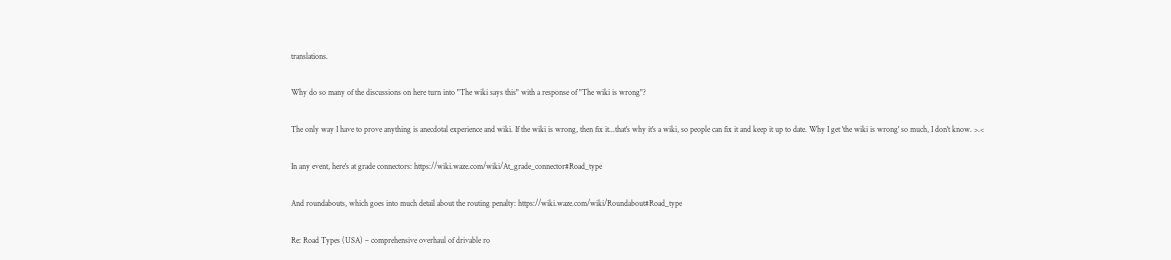translations.

Why do so many of the discussions on here turn into "The wiki says this" with a response of "The wiki is wrong"?

The only way I have to prove anything is anecdotal experience and wiki. If the wiki is wrong, then fix it...that's why it's a wiki, so people can fix it and keep it up to date. Why I get 'the wiki is wrong' so much, I don't know. >.<

In any event, here's at grade connectors: https://wiki.waze.com/wiki/At_grade_connector#Road_type

And roundabouts, which goes into much detail about the routing penalty: https://wiki.waze.com/wiki/Roundabout#Road_type

Re: Road Types (USA) – comprehensive overhaul of drivable ro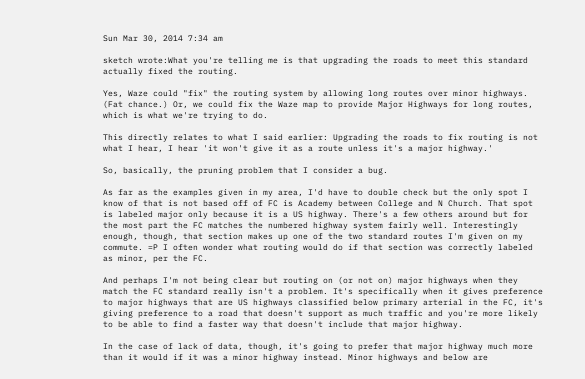Sun Mar 30, 2014 7:34 am

sketch wrote:What you're telling me is that upgrading the roads to meet this standard actually fixed the routing.

Yes, Waze could "fix" the routing system by allowing long routes over minor highways. (Fat chance.) Or, we could fix the Waze map to provide Major Highways for long routes, which is what we're trying to do.

This directly relates to what I said earlier: Upgrading the roads to fix routing is not what I hear, I hear 'it won't give it as a route unless it's a major highway.'

So, basically, the pruning problem that I consider a bug.

As far as the examples given in my area, I'd have to double check but the only spot I know of that is not based off of FC is Academy between College and N Church. That spot is labeled major only because it is a US highway. There's a few others around but for the most part the FC matches the numbered highway system fairly well. Interestingly enough, though, that section makes up one of the two standard routes I'm given on my commute. =P I often wonder what routing would do if that section was correctly labeled as minor, per the FC.

And perhaps I'm not being clear but routing on (or not on) major highways when they match the FC standard really isn't a problem. It's specifically when it gives preference to major highways that are US highways classified below primary arterial in the FC, it's giving preference to a road that doesn't support as much traffic and you're more likely to be able to find a faster way that doesn't include that major highway.

In the case of lack of data, though, it's going to prefer that major highway much more than it would if it was a minor highway instead. Minor highways and below are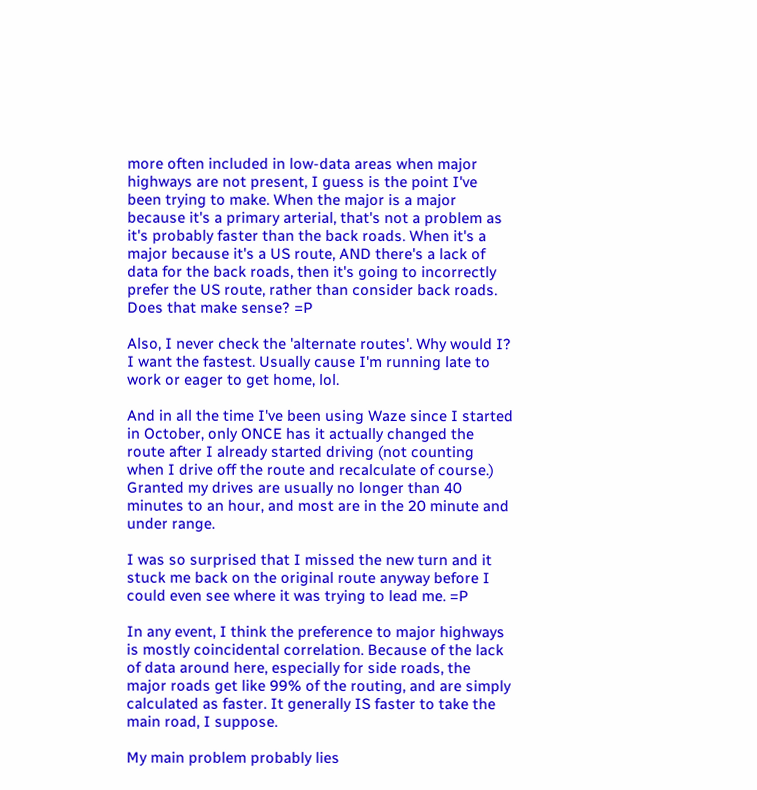more often included in low-data areas when major highways are not present, I guess is the point I've been trying to make. When the major is a major because it's a primary arterial, that's not a problem as it's probably faster than the back roads. When it's a major because it's a US route, AND there's a lack of data for the back roads, then it's going to incorrectly prefer the US route, rather than consider back roads. Does that make sense? =P

Also, I never check the 'alternate routes'. Why would I? I want the fastest. Usually cause I'm running late to work or eager to get home, lol.

And in all the time I've been using Waze since I started in October, only ONCE has it actually changed the route after I already started driving (not counting when I drive off the route and recalculate of course.) Granted my drives are usually no longer than 40 minutes to an hour, and most are in the 20 minute and under range.

I was so surprised that I missed the new turn and it stuck me back on the original route anyway before I could even see where it was trying to lead me. =P

In any event, I think the preference to major highways is mostly coincidental correlation. Because of the lack of data around here, especially for side roads, the major roads get like 99% of the routing, and are simply calculated as faster. It generally IS faster to take the main road, I suppose.

My main problem probably lies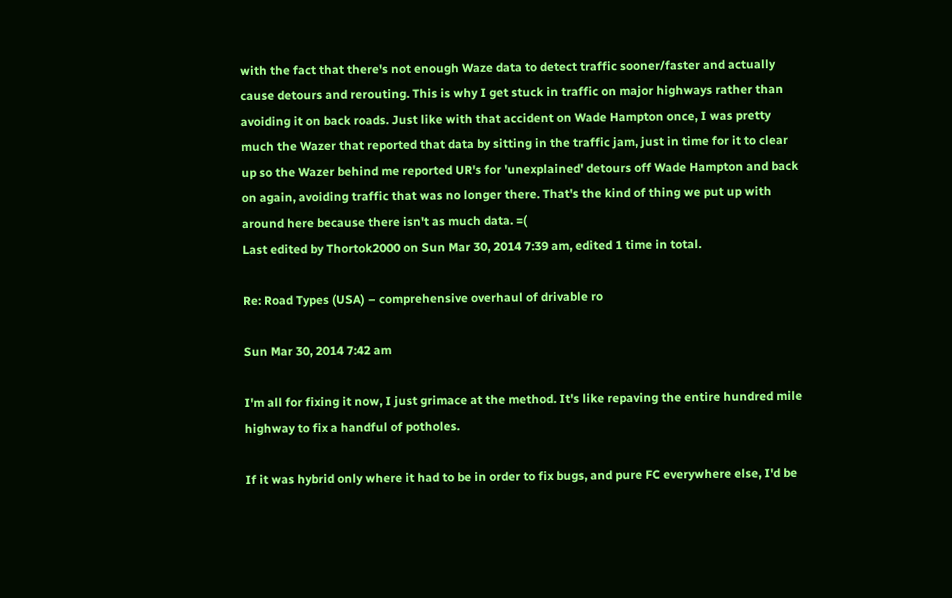with the fact that there's not enough Waze data to detect traffic sooner/faster and actually cause detours and rerouting. This is why I get stuck in traffic on major highways rather than avoiding it on back roads. Just like with that accident on Wade Hampton once, I was pretty much the Wazer that reported that data by sitting in the traffic jam, just in time for it to clear up so the Wazer behind me reported UR's for 'unexplained' detours off Wade Hampton and back on again, avoiding traffic that was no longer there. That's the kind of thing we put up with around here because there isn't as much data. =(
Last edited by Thortok2000 on Sun Mar 30, 2014 7:39 am, edited 1 time in total.

Re: Road Types (USA) – comprehensive overhaul of drivable ro

Sun Mar 30, 2014 7:42 am

I'm all for fixing it now, I just grimace at the method. It's like repaving the entire hundred mile highway to fix a handful of potholes.

If it was hybrid only where it had to be in order to fix bugs, and pure FC everywhere else, I'd be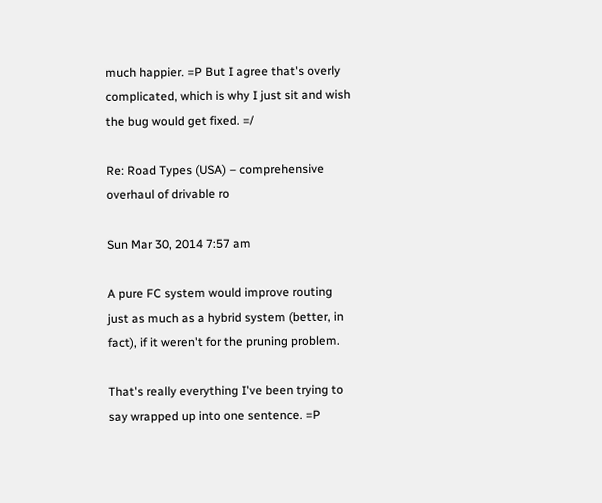much happier. =P But I agree that's overly complicated, which is why I just sit and wish the bug would get fixed. =/

Re: Road Types (USA) – comprehensive overhaul of drivable ro

Sun Mar 30, 2014 7:57 am

A pure FC system would improve routing just as much as a hybrid system (better, in fact), if it weren't for the pruning problem.

That's really everything I've been trying to say wrapped up into one sentence. =P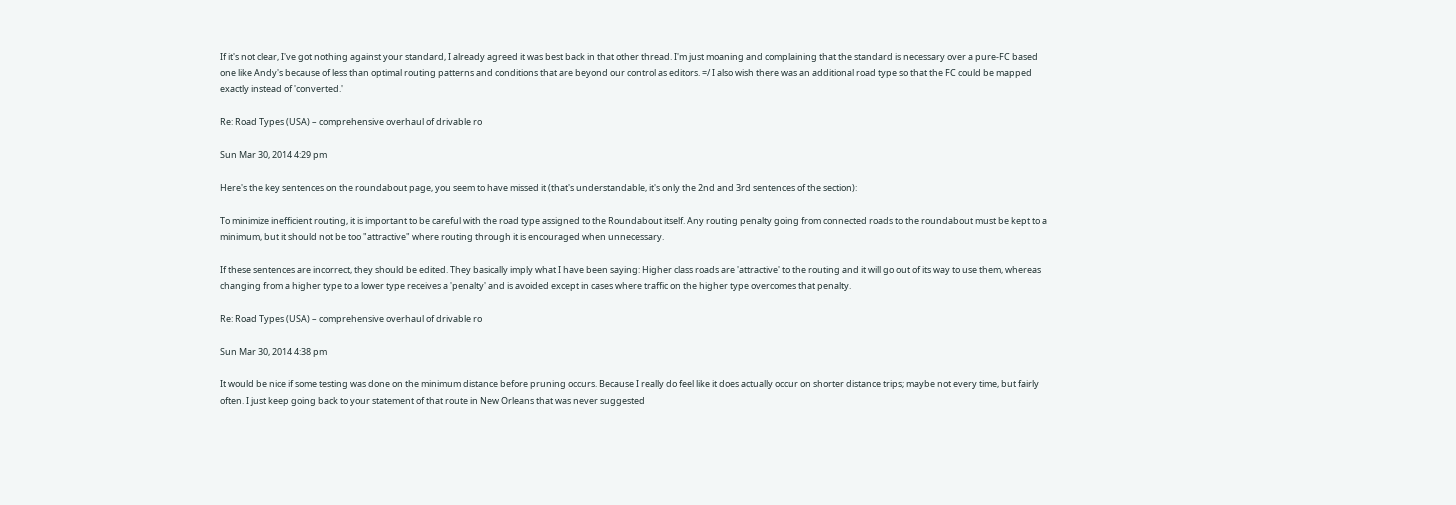If it's not clear, I've got nothing against your standard, I already agreed it was best back in that other thread. I'm just moaning and complaining that the standard is necessary over a pure-FC based one like Andy's because of less than optimal routing patterns and conditions that are beyond our control as editors. =/ I also wish there was an additional road type so that the FC could be mapped exactly instead of 'converted.'

Re: Road Types (USA) – comprehensive overhaul of drivable ro

Sun Mar 30, 2014 4:29 pm

Here's the key sentences on the roundabout page, you seem to have missed it (that's understandable, it's only the 2nd and 3rd sentences of the section):

To minimize inefficient routing, it is important to be careful with the road type assigned to the Roundabout itself. Any routing penalty going from connected roads to the roundabout must be kept to a minimum, but it should not be too "attractive" where routing through it is encouraged when unnecessary.

If these sentences are incorrect, they should be edited. They basically imply what I have been saying: Higher class roads are 'attractive' to the routing and it will go out of its way to use them, whereas changing from a higher type to a lower type receives a 'penalty' and is avoided except in cases where traffic on the higher type overcomes that penalty.

Re: Road Types (USA) – comprehensive overhaul of drivable ro

Sun Mar 30, 2014 4:38 pm

It would be nice if some testing was done on the minimum distance before pruning occurs. Because I really do feel like it does actually occur on shorter distance trips; maybe not every time, but fairly often. I just keep going back to your statement of that route in New Orleans that was never suggested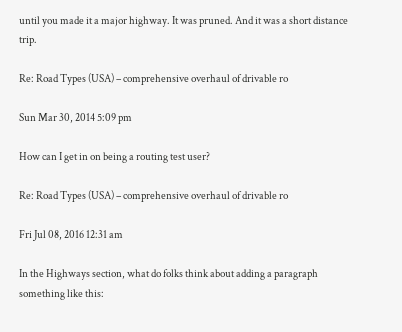until you made it a major highway. It was pruned. And it was a short distance trip.

Re: Road Types (USA) – comprehensive overhaul of drivable ro

Sun Mar 30, 2014 5:09 pm

How can I get in on being a routing test user?

Re: Road Types (USA) – comprehensive overhaul of drivable ro

Fri Jul 08, 2016 12:31 am

In the Highways section, what do folks think about adding a paragraph something like this: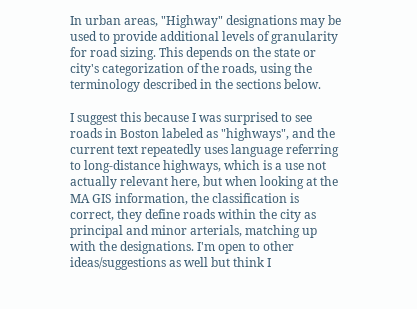In urban areas, "Highway" designations may be used to provide additional levels of granularity for road sizing. This depends on the state or city's categorization of the roads, using the terminology described in the sections below.

I suggest this because I was surprised to see roads in Boston labeled as "highways", and the current text repeatedly uses language referring to long-distance highways, which is a use not actually relevant here, but when looking at the MA GIS information, the classification is correct, they define roads within the city as principal and minor arterials, matching up with the designations. I'm open to other ideas/suggestions as well but think I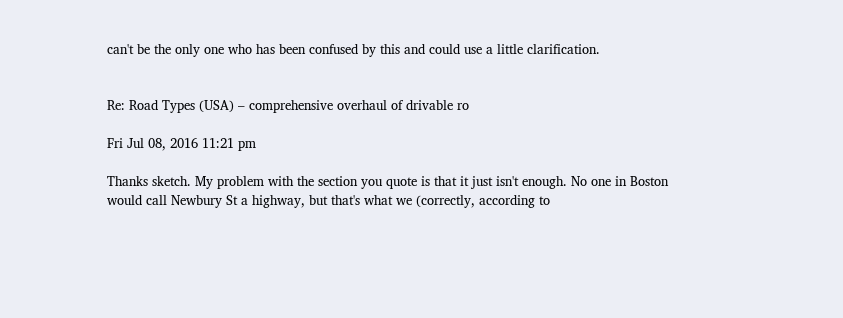can't be the only one who has been confused by this and could use a little clarification.


Re: Road Types (USA) – comprehensive overhaul of drivable ro

Fri Jul 08, 2016 11:21 pm

Thanks sketch. My problem with the section you quote is that it just isn't enough. No one in Boston would call Newbury St a highway, but that's what we (correctly, according to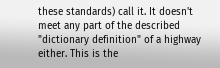these standards) call it. It doesn't meet any part of the described "dictionary definition" of a highway either. This is the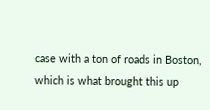case with a ton of roads in Boston, which is what brought this up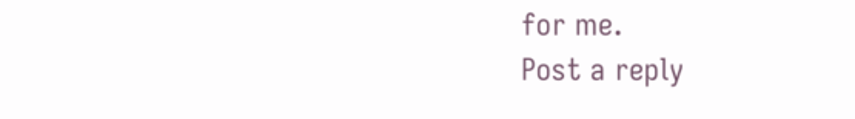for me.
Post a reply